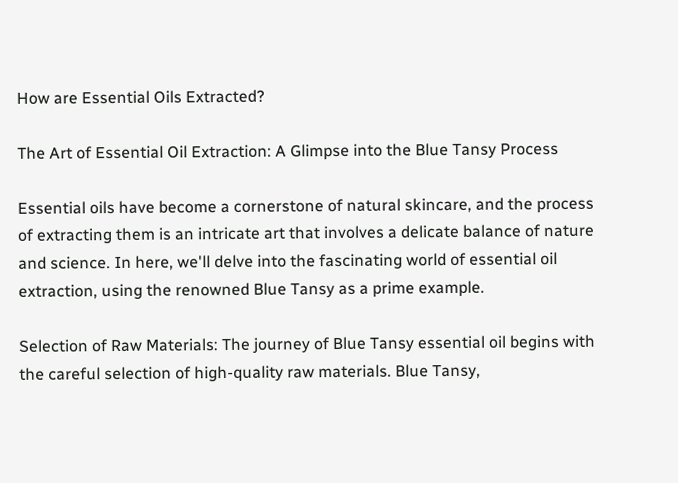How are Essential Oils Extracted?

The Art of Essential Oil Extraction: A Glimpse into the Blue Tansy Process

Essential oils have become a cornerstone of natural skincare, and the process of extracting them is an intricate art that involves a delicate balance of nature and science. In here, we'll delve into the fascinating world of essential oil extraction, using the renowned Blue Tansy as a prime example.

Selection of Raw Materials: The journey of Blue Tansy essential oil begins with the careful selection of high-quality raw materials. Blue Tansy,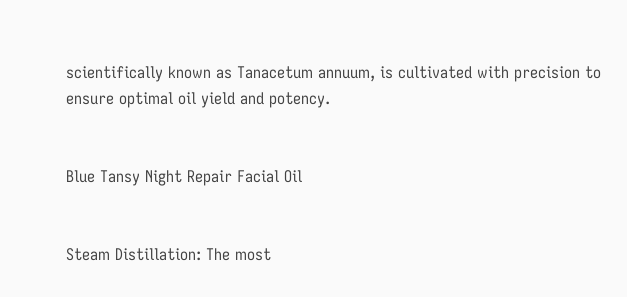scientifically known as Tanacetum annuum, is cultivated with precision to ensure optimal oil yield and potency.


Blue Tansy Night Repair Facial Oil


Steam Distillation: The most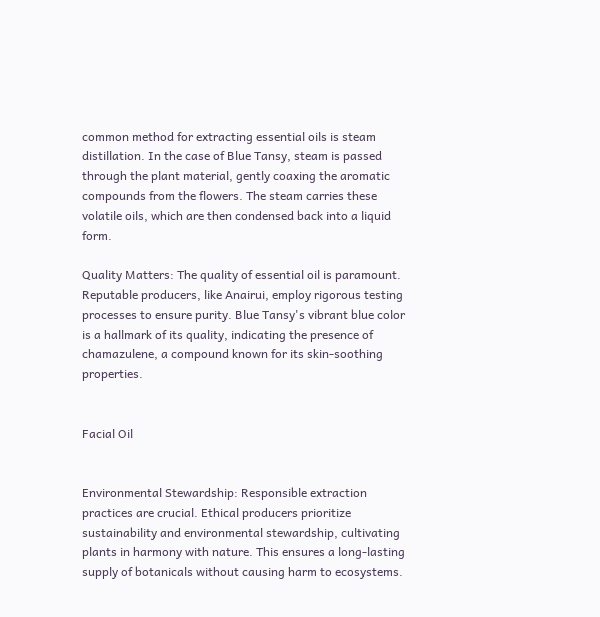common method for extracting essential oils is steam distillation. In the case of Blue Tansy, steam is passed through the plant material, gently coaxing the aromatic compounds from the flowers. The steam carries these volatile oils, which are then condensed back into a liquid form.

Quality Matters: The quality of essential oil is paramount. Reputable producers, like Anairui, employ rigorous testing processes to ensure purity. Blue Tansy's vibrant blue color is a hallmark of its quality, indicating the presence of chamazulene, a compound known for its skin-soothing properties.


Facial Oil


Environmental Stewardship: Responsible extraction practices are crucial. Ethical producers prioritize sustainability and environmental stewardship, cultivating plants in harmony with nature. This ensures a long-lasting supply of botanicals without causing harm to ecosystems.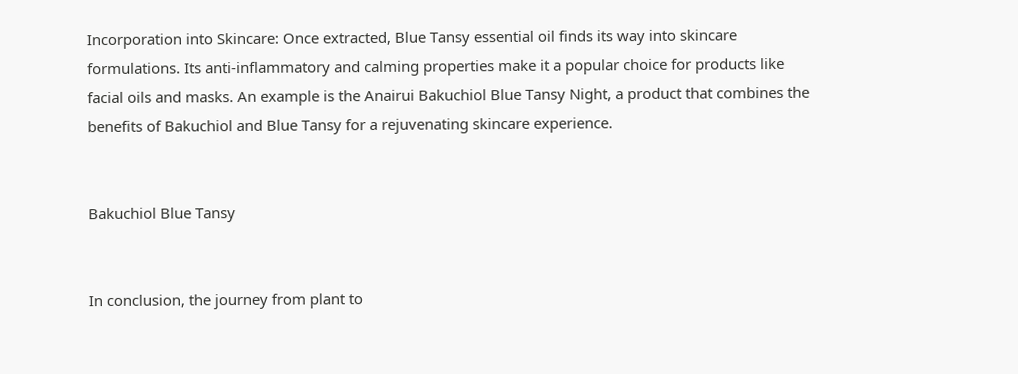Incorporation into Skincare: Once extracted, Blue Tansy essential oil finds its way into skincare formulations. Its anti-inflammatory and calming properties make it a popular choice for products like facial oils and masks. An example is the Anairui Bakuchiol Blue Tansy Night, a product that combines the benefits of Bakuchiol and Blue Tansy for a rejuvenating skincare experience.


Bakuchiol Blue Tansy


In conclusion, the journey from plant to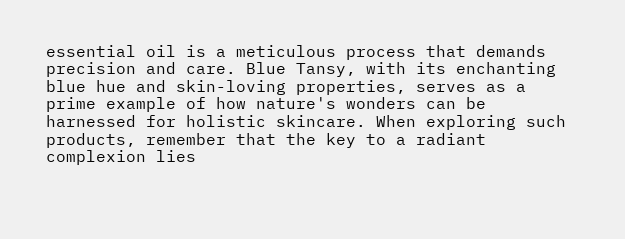essential oil is a meticulous process that demands precision and care. Blue Tansy, with its enchanting blue hue and skin-loving properties, serves as a prime example of how nature's wonders can be harnessed for holistic skincare. When exploring such products, remember that the key to a radiant complexion lies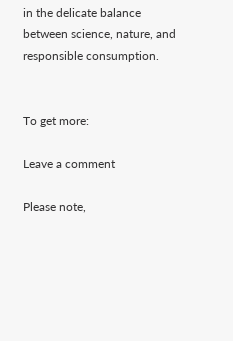in the delicate balance between science, nature, and responsible consumption.


To get more:

Leave a comment

Please note,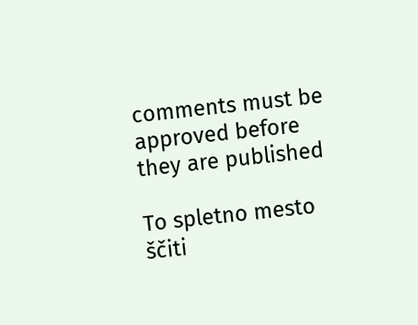comments must be approved before they are published

To spletno mesto ščiti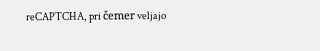reCAPTCHA, pri čemer veljajo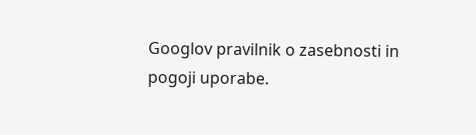Googlov pravilnik o zasebnosti in pogoji uporabe.